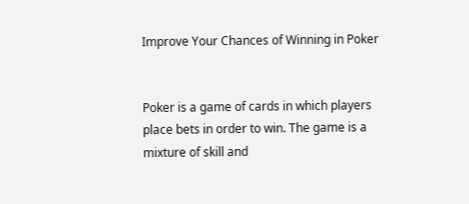Improve Your Chances of Winning in Poker


Poker is a game of cards in which players place bets in order to win. The game is a mixture of skill and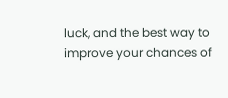luck, and the best way to improve your chances of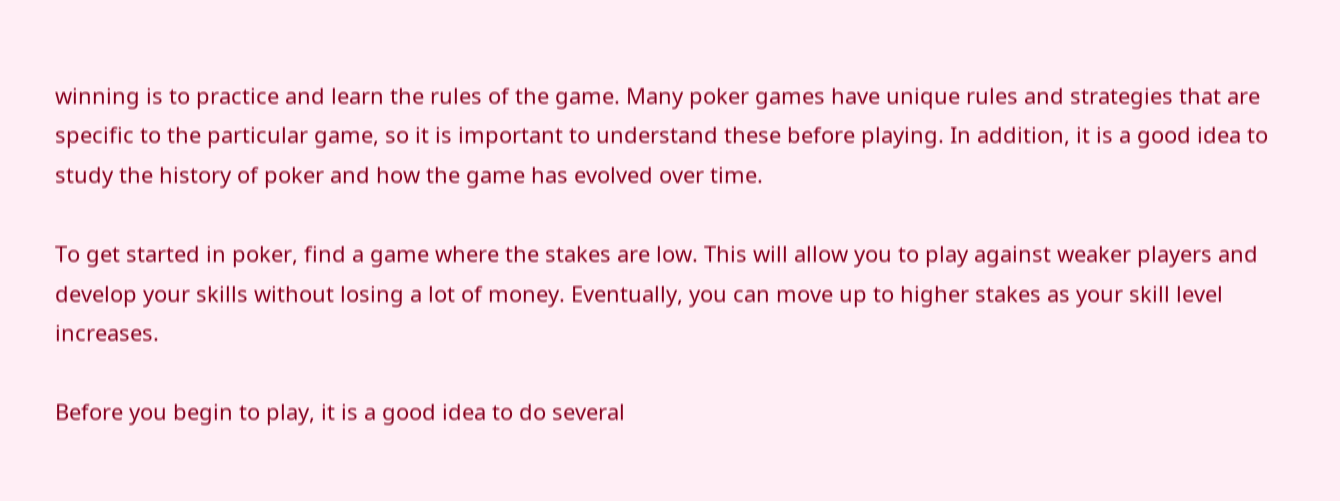winning is to practice and learn the rules of the game. Many poker games have unique rules and strategies that are specific to the particular game, so it is important to understand these before playing. In addition, it is a good idea to study the history of poker and how the game has evolved over time.

To get started in poker, find a game where the stakes are low. This will allow you to play against weaker players and develop your skills without losing a lot of money. Eventually, you can move up to higher stakes as your skill level increases.

Before you begin to play, it is a good idea to do several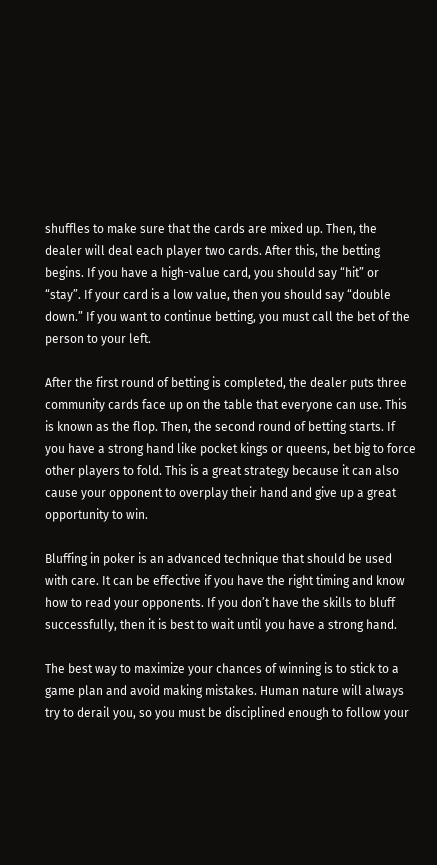shuffles to make sure that the cards are mixed up. Then, the dealer will deal each player two cards. After this, the betting begins. If you have a high-value card, you should say “hit” or “stay”. If your card is a low value, then you should say “double down.” If you want to continue betting, you must call the bet of the person to your left.

After the first round of betting is completed, the dealer puts three community cards face up on the table that everyone can use. This is known as the flop. Then, the second round of betting starts. If you have a strong hand like pocket kings or queens, bet big to force other players to fold. This is a great strategy because it can also cause your opponent to overplay their hand and give up a great opportunity to win.

Bluffing in poker is an advanced technique that should be used with care. It can be effective if you have the right timing and know how to read your opponents. If you don’t have the skills to bluff successfully, then it is best to wait until you have a strong hand.

The best way to maximize your chances of winning is to stick to a game plan and avoid making mistakes. Human nature will always try to derail you, so you must be disciplined enough to follow your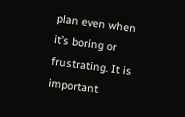plan even when it’s boring or frustrating. It is important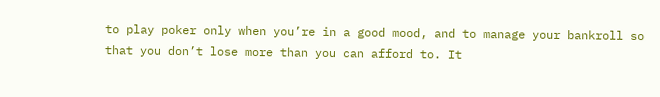to play poker only when you’re in a good mood, and to manage your bankroll so that you don’t lose more than you can afford to. It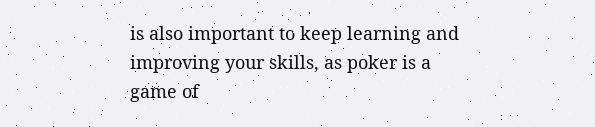is also important to keep learning and improving your skills, as poker is a game of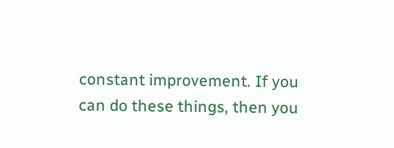constant improvement. If you can do these things, then you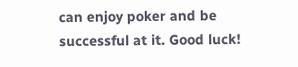can enjoy poker and be successful at it. Good luck!